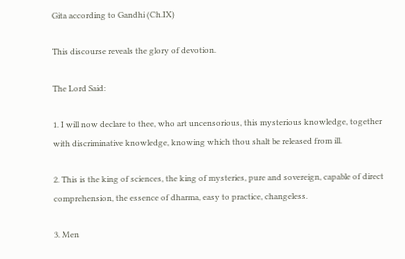Gita according to Gandhi (Ch.IX)

This discourse reveals the glory of devotion.

The Lord Said:

1. I will now declare to thee, who art uncensorious, this mysterious knowledge, together with discriminative knowledge, knowing which thou shalt be released from ill.

2. This is the king of sciences, the king of mysteries, pure and sovereign, capable of direct comprehension, the essence of dharma, easy to practice, changeless.

3. Men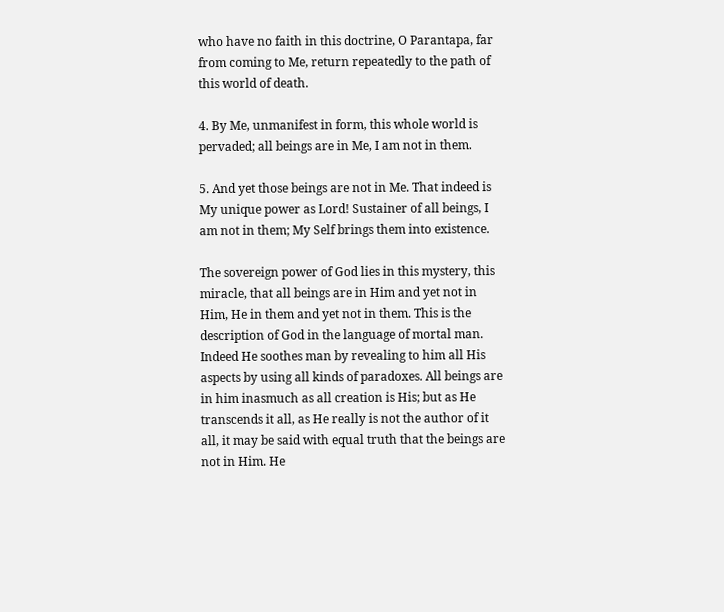who have no faith in this doctrine, O Parantapa, far from coming to Me, return repeatedly to the path of this world of death.

4. By Me, unmanifest in form, this whole world is pervaded; all beings are in Me, I am not in them.

5. And yet those beings are not in Me. That indeed is My unique power as Lord! Sustainer of all beings, I am not in them; My Self brings them into existence.

The sovereign power of God lies in this mystery, this miracle, that all beings are in Him and yet not in Him, He in them and yet not in them. This is the description of God in the language of mortal man. Indeed He soothes man by revealing to him all His aspects by using all kinds of paradoxes. All beings are in him inasmuch as all creation is His; but as He transcends it all, as He really is not the author of it all, it may be said with equal truth that the beings are not in Him. He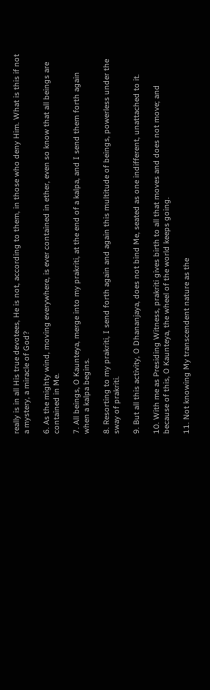really is in all His true devotees, He is not, according to them, in those who deny Him. What is this if not a mystery, a miracle of God?

6. As the mighty wind, moving everywhere, is ever contained in ether, even so know that all beings are contained in Me.

7. All beings, O Kaunteya, merge into my prakriti, at the end of a kalpa, and I send them forth again when a kalpa begins.

8. Resorting to my prakriti, I send forth again and again this multitude of beings, powerless under the sway of prakriti.

9. But all this activity, O Dhananjaya, does not bind Me, seated as one indifferent, unattached to it.

10. With me as Presiding Witness, prakriti gives birth to all that moves and does not move; and because of this, O Kaunteya, the wheel of the world keeps going.

11. Not knowing My transcendent nature as the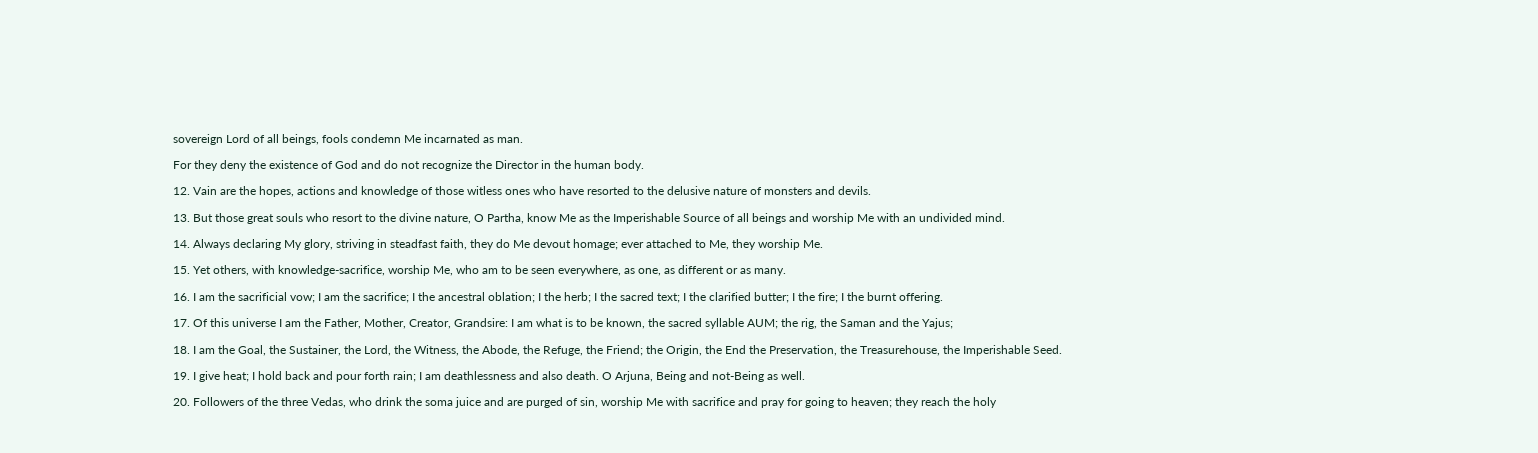sovereign Lord of all beings, fools condemn Me incarnated as man.

For they deny the existence of God and do not recognize the Director in the human body.

12. Vain are the hopes, actions and knowledge of those witless ones who have resorted to the delusive nature of monsters and devils.

13. But those great souls who resort to the divine nature, O Partha, know Me as the Imperishable Source of all beings and worship Me with an undivided mind.

14. Always declaring My glory, striving in steadfast faith, they do Me devout homage; ever attached to Me, they worship Me.

15. Yet others, with knowledge-sacrifice, worship Me, who am to be seen everywhere, as one, as different or as many.

16. I am the sacrificial vow; I am the sacrifice; I the ancestral oblation; I the herb; I the sacred text; I the clarified butter; I the fire; I the burnt offering.

17. Of this universe I am the Father, Mother, Creator, Grandsire: I am what is to be known, the sacred syllable AUM; the rig, the Saman and the Yajus;

18. I am the Goal, the Sustainer, the Lord, the Witness, the Abode, the Refuge, the Friend; the Origin, the End the Preservation, the Treasurehouse, the Imperishable Seed.

19. I give heat; I hold back and pour forth rain; I am deathlessness and also death. O Arjuna, Being and not-Being as well.

20. Followers of the three Vedas, who drink the soma juice and are purged of sin, worship Me with sacrifice and pray for going to heaven; they reach the holy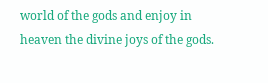world of the gods and enjoy in heaven the divine joys of the gods.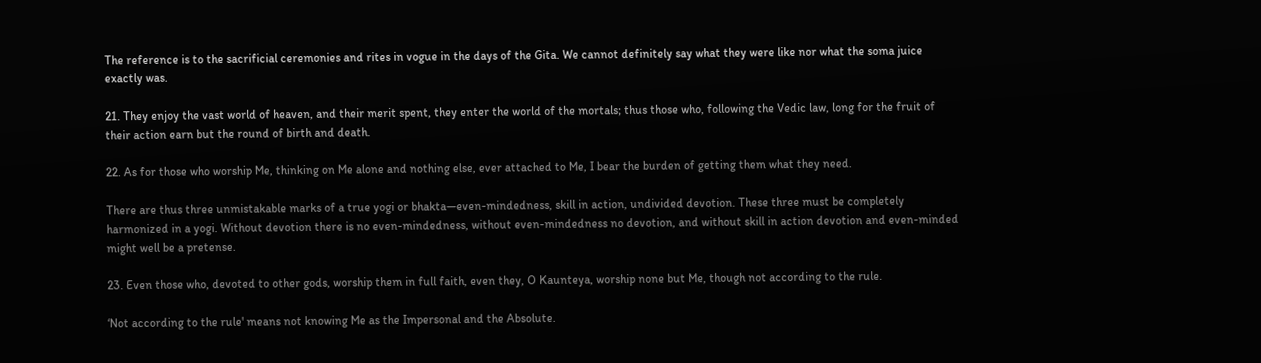The reference is to the sacrificial ceremonies and rites in vogue in the days of the Gita. We cannot definitely say what they were like nor what the soma juice exactly was.

21. They enjoy the vast world of heaven, and their merit spent, they enter the world of the mortals; thus those who, following the Vedic law, long for the fruit of their action earn but the round of birth and death.

22. As for those who worship Me, thinking on Me alone and nothing else, ever attached to Me, I bear the burden of getting them what they need.

There are thus three unmistakable marks of a true yogi or bhakta—even-mindedness, skill in action, undivided devotion. These three must be completely harmonized in a yogi. Without devotion there is no even-mindedness, without even-mindedness no devotion, and without skill in action devotion and even-minded might well be a pretense.

23. Even those who, devoted to other gods, worship them in full faith, even they, O Kaunteya, worship none but Me, though not according to the rule.

‘Not according to the rule' means not knowing Me as the Impersonal and the Absolute.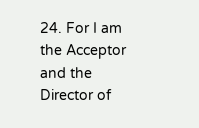24. For I am the Acceptor and the Director of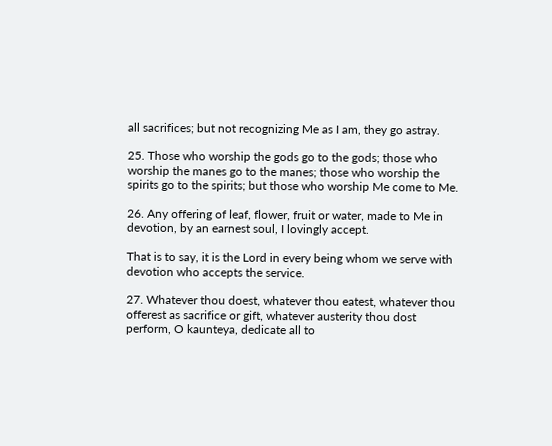all sacrifices; but not recognizing Me as I am, they go astray.

25. Those who worship the gods go to the gods; those who worship the manes go to the manes; those who worship the spirits go to the spirits; but those who worship Me come to Me.

26. Any offering of leaf, flower, fruit or water, made to Me in devotion, by an earnest soul, I lovingly accept.

That is to say, it is the Lord in every being whom we serve with devotion who accepts the service.

27. Whatever thou doest, whatever thou eatest, whatever thou offerest as sacrifice or gift, whatever austerity thou dost perform, O kaunteya, dedicate all to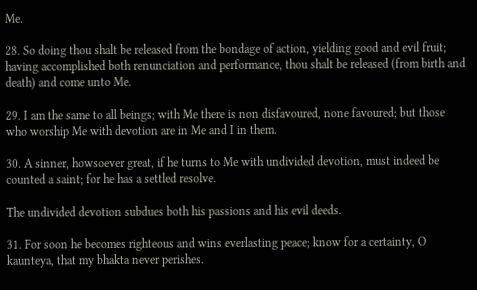Me.

28. So doing thou shalt be released from the bondage of action, yielding good and evil fruit; having accomplished both renunciation and performance, thou shalt be released (from birth and death) and come unto Me.

29. I am the same to all beings; with Me there is non disfavoured, none favoured; but those who worship Me with devotion are in Me and I in them.

30. A sinner, howsoever great, if he turns to Me with undivided devotion, must indeed be counted a saint; for he has a settled resolve.

The undivided devotion subdues both his passions and his evil deeds.

31. For soon he becomes righteous and wins everlasting peace; know for a certainty, O kaunteya, that my bhakta never perishes.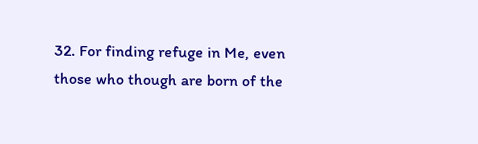32. For finding refuge in Me, even those who though are born of the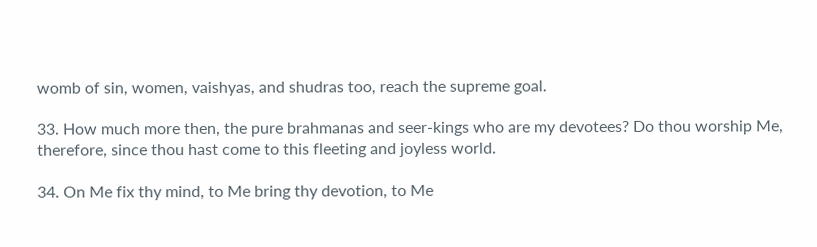womb of sin, women, vaishyas, and shudras too, reach the supreme goal.

33. How much more then, the pure brahmanas and seer-kings who are my devotees? Do thou worship Me, therefore, since thou hast come to this fleeting and joyless world.

34. On Me fix thy mind, to Me bring thy devotion, to Me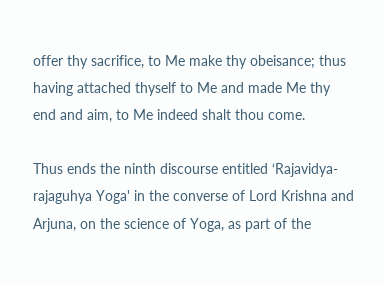offer thy sacrifice, to Me make thy obeisance; thus having attached thyself to Me and made Me thy end and aim, to Me indeed shalt thou come.

Thus ends the ninth discourse entitled ‘Rajavidya-rajaguhya Yoga' in the converse of Lord Krishna and Arjuna, on the science of Yoga, as part of the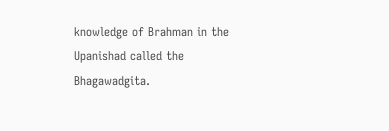knowledge of Brahman in the Upanishad called the Bhagawadgita.